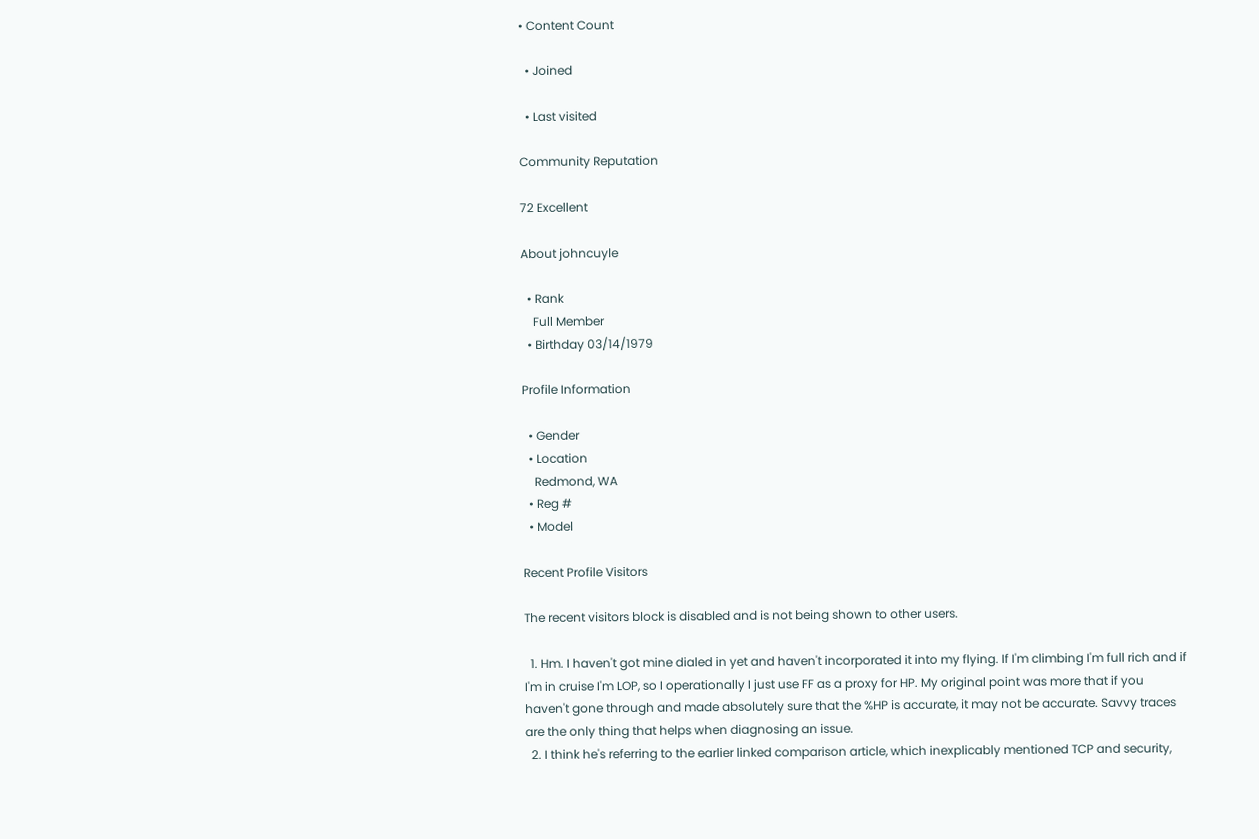• Content Count

  • Joined

  • Last visited

Community Reputation

72 Excellent

About johncuyle

  • Rank
    Full Member
  • Birthday 03/14/1979

Profile Information

  • Gender
  • Location
    Redmond, WA
  • Reg #
  • Model

Recent Profile Visitors

The recent visitors block is disabled and is not being shown to other users.

  1. Hm. I haven't got mine dialed in yet and haven't incorporated it into my flying. If I'm climbing I'm full rich and if I'm in cruise I'm LOP, so I operationally I just use FF as a proxy for HP. My original point was more that if you haven't gone through and made absolutely sure that the %HP is accurate, it may not be accurate. Savvy traces are the only thing that helps when diagnosing an issue.
  2. I think he's referring to the earlier linked comparison article, which inexplicably mentioned TCP and security,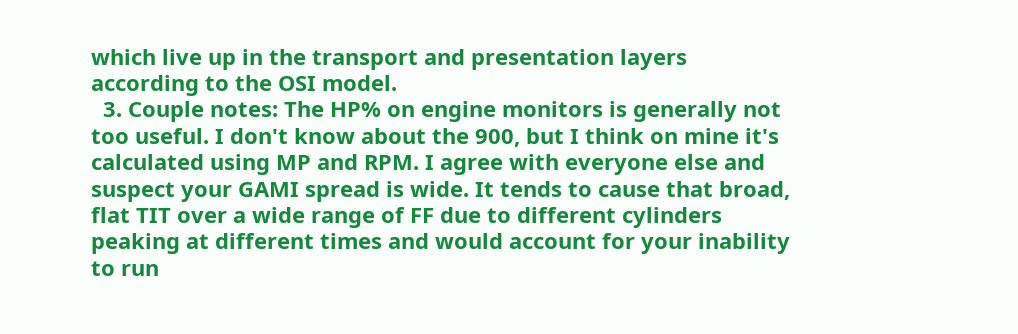which live up in the transport and presentation layers according to the OSI model.
  3. Couple notes: The HP% on engine monitors is generally not too useful. I don't know about the 900, but I think on mine it's calculated using MP and RPM. I agree with everyone else and suspect your GAMI spread is wide. It tends to cause that broad, flat TIT over a wide range of FF due to different cylinders peaking at different times and would account for your inability to run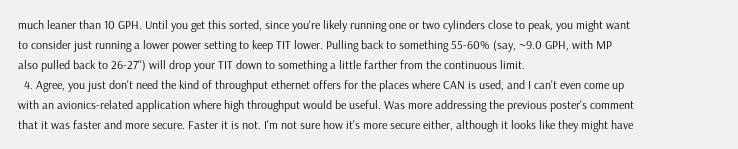much leaner than 10 GPH. Until you get this sorted, since you're likely running one or two cylinders close to peak, you might want to consider just running a lower power setting to keep TIT lower. Pulling back to something 55-60% (say, ~9.0 GPH, with MP also pulled back to 26-27") will drop your TIT down to something a little farther from the continuous limit.
  4. Agree, you just don't need the kind of throughput ethernet offers for the places where CAN is used, and I can't even come up with an avionics-related application where high throughput would be useful. Was more addressing the previous poster's comment that it was faster and more secure. Faster it is not. I'm not sure how it's more secure either, although it looks like they might have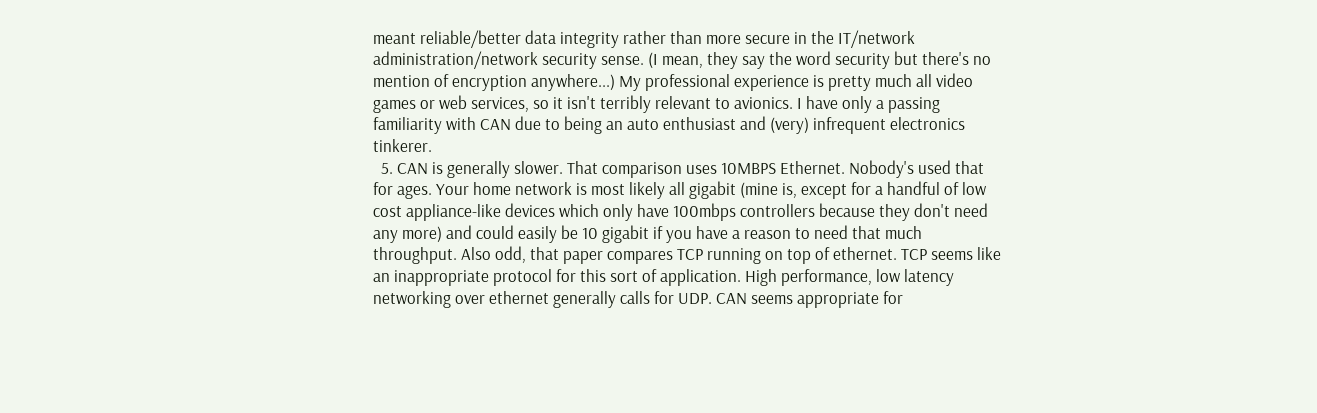meant reliable/better data integrity rather than more secure in the IT/network administration/network security sense. (I mean, they say the word security but there's no mention of encryption anywhere...) My professional experience is pretty much all video games or web services, so it isn't terribly relevant to avionics. I have only a passing familiarity with CAN due to being an auto enthusiast and (very) infrequent electronics tinkerer.
  5. CAN is generally slower. That comparison uses 10MBPS Ethernet. Nobody's used that for ages. Your home network is most likely all gigabit (mine is, except for a handful of low cost appliance-like devices which only have 100mbps controllers because they don't need any more) and could easily be 10 gigabit if you have a reason to need that much throughput. Also odd, that paper compares TCP running on top of ethernet. TCP seems like an inappropriate protocol for this sort of application. High performance, low latency networking over ethernet generally calls for UDP. CAN seems appropriate for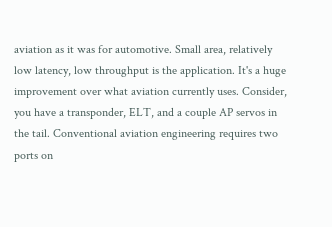aviation as it was for automotive. Small area, relatively low latency, low throughput is the application. It's a huge improvement over what aviation currently uses. Consider, you have a transponder, ELT, and a couple AP servos in the tail. Conventional aviation engineering requires two ports on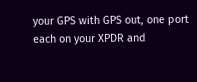your GPS with GPS out, one port each on your XPDR and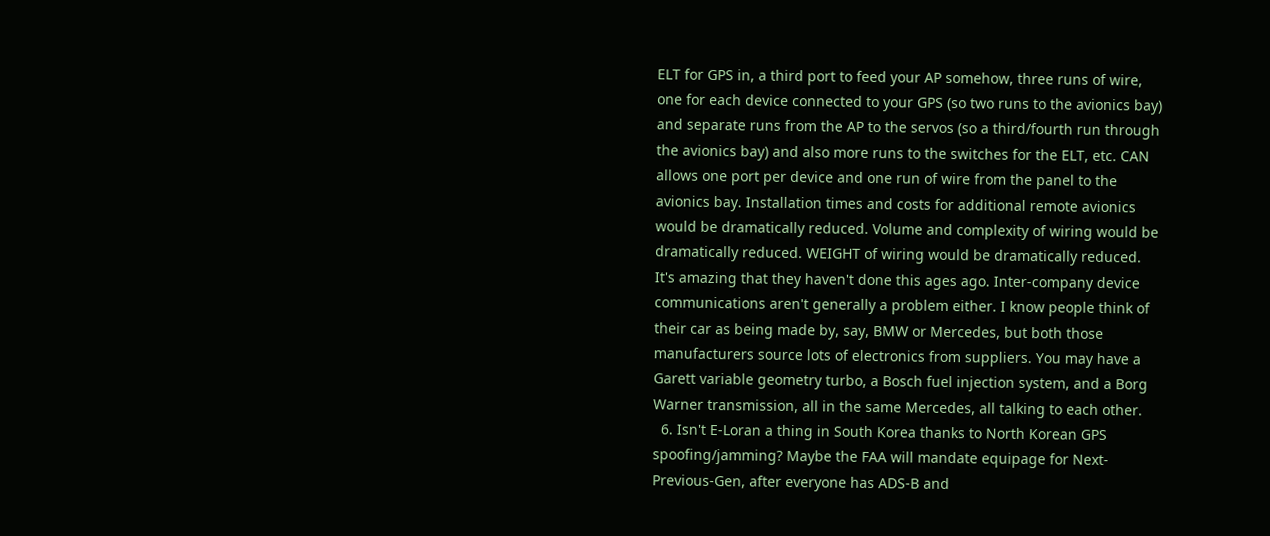ELT for GPS in, a third port to feed your AP somehow, three runs of wire, one for each device connected to your GPS (so two runs to the avionics bay) and separate runs from the AP to the servos (so a third/fourth run through the avionics bay) and also more runs to the switches for the ELT, etc. CAN allows one port per device and one run of wire from the panel to the avionics bay. Installation times and costs for additional remote avionics would be dramatically reduced. Volume and complexity of wiring would be dramatically reduced. WEIGHT of wiring would be dramatically reduced. It's amazing that they haven't done this ages ago. Inter-company device communications aren't generally a problem either. I know people think of their car as being made by, say, BMW or Mercedes, but both those manufacturers source lots of electronics from suppliers. You may have a Garett variable geometry turbo, a Bosch fuel injection system, and a Borg Warner transmission, all in the same Mercedes, all talking to each other.
  6. Isn't E-Loran a thing in South Korea thanks to North Korean GPS spoofing/jamming? Maybe the FAA will mandate equipage for Next-Previous-Gen, after everyone has ADS-B and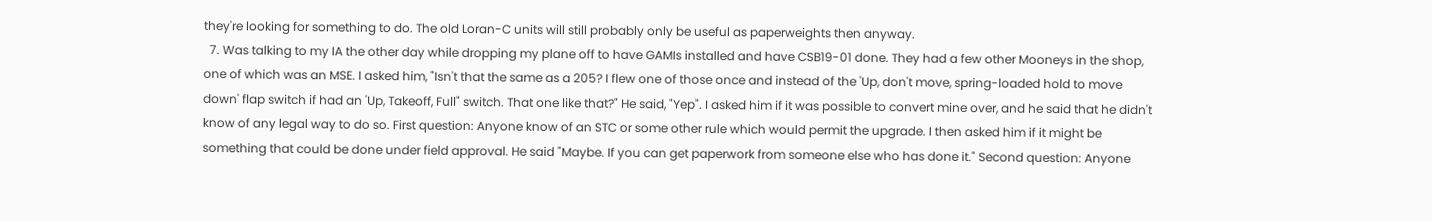they're looking for something to do. The old Loran-C units will still probably only be useful as paperweights then anyway.
  7. Was talking to my IA the other day while dropping my plane off to have GAMIs installed and have CSB19-01 done. They had a few other Mooneys in the shop, one of which was an MSE. I asked him, "Isn't that the same as a 205? I flew one of those once and instead of the 'Up, don't move, spring-loaded hold to move down' flap switch if had an 'Up, Takeoff, Full" switch. That one like that?" He said, "Yep". I asked him if it was possible to convert mine over, and he said that he didn't know of any legal way to do so. First question: Anyone know of an STC or some other rule which would permit the upgrade. I then asked him if it might be something that could be done under field approval. He said "Maybe. If you can get paperwork from someone else who has done it." Second question: Anyone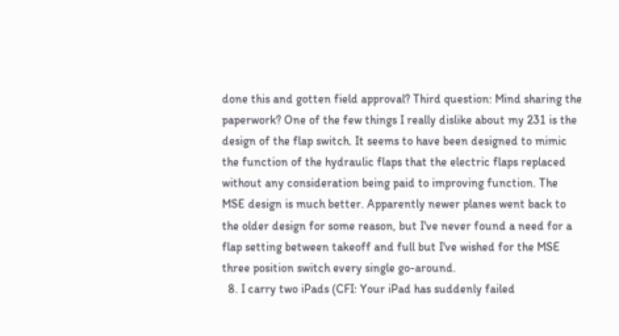done this and gotten field approval? Third question: Mind sharing the paperwork? One of the few things I really dislike about my 231 is the design of the flap switch. It seems to have been designed to mimic the function of the hydraulic flaps that the electric flaps replaced without any consideration being paid to improving function. The MSE design is much better. Apparently newer planes went back to the older design for some reason, but I've never found a need for a flap setting between takeoff and full but I've wished for the MSE three position switch every single go-around.
  8. I carry two iPads (CFI: Your iPad has suddenly failed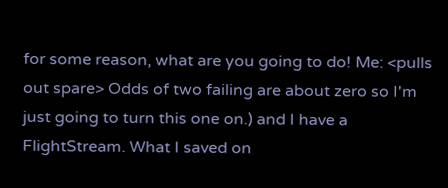for some reason, what are you going to do! Me: <pulls out spare> Odds of two failing are about zero so I'm just going to turn this one on.) and I have a FlightStream. What I saved on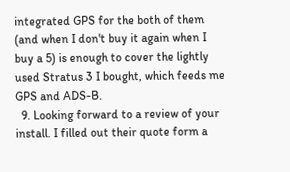integrated GPS for the both of them (and when I don't buy it again when I buy a 5) is enough to cover the lightly used Stratus 3 I bought, which feeds me GPS and ADS-B.
  9. Looking forward to a review of your install. I filled out their quote form a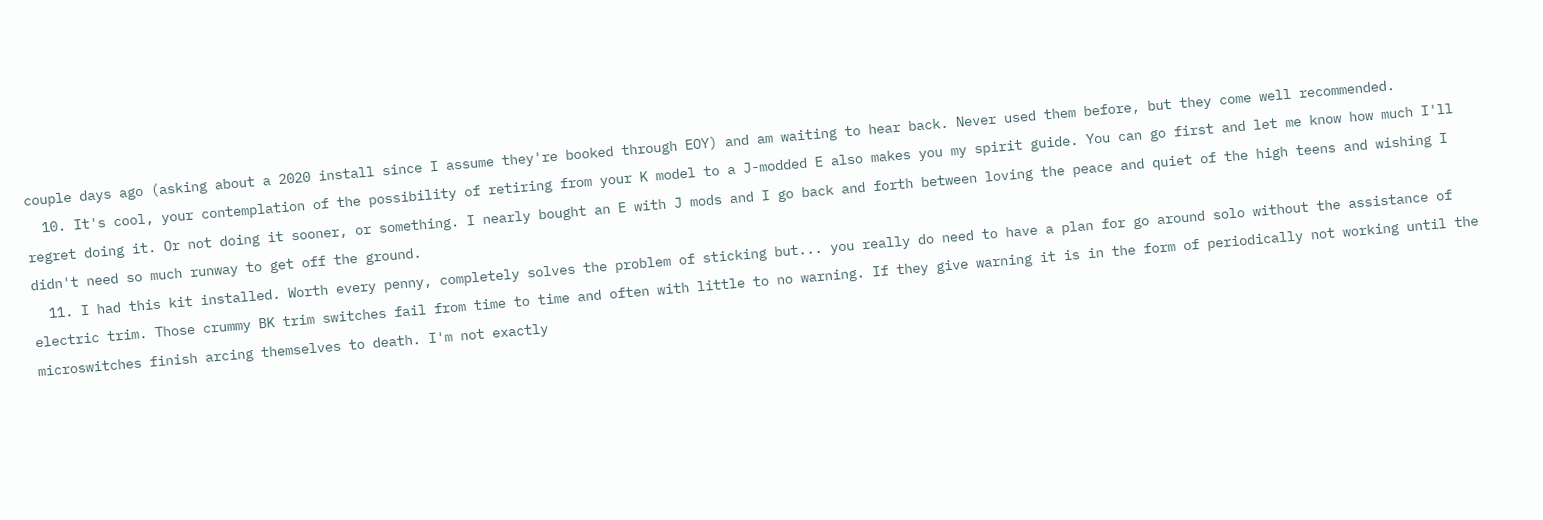couple days ago (asking about a 2020 install since I assume they're booked through EOY) and am waiting to hear back. Never used them before, but they come well recommended.
  10. It's cool, your contemplation of the possibility of retiring from your K model to a J-modded E also makes you my spirit guide. You can go first and let me know how much I'll regret doing it. Or not doing it sooner, or something. I nearly bought an E with J mods and I go back and forth between loving the peace and quiet of the high teens and wishing I didn't need so much runway to get off the ground.
  11. I had this kit installed. Worth every penny, completely solves the problem of sticking but... you really do need to have a plan for go around solo without the assistance of electric trim. Those crummy BK trim switches fail from time to time and often with little to no warning. If they give warning it is in the form of periodically not working until the microswitches finish arcing themselves to death. I'm not exactly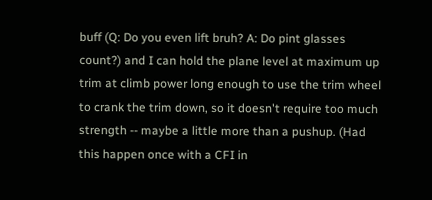buff (Q: Do you even lift bruh? A: Do pint glasses count?) and I can hold the plane level at maximum up trim at climb power long enough to use the trim wheel to crank the trim down, so it doesn't require too much strength -- maybe a little more than a pushup. (Had this happen once with a CFI in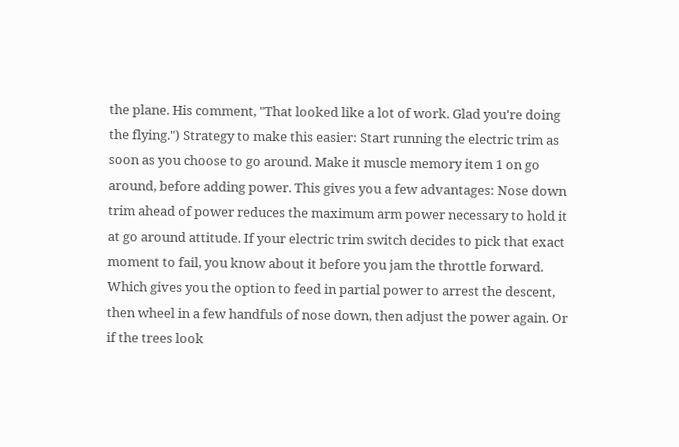the plane. His comment, "That looked like a lot of work. Glad you're doing the flying.") Strategy to make this easier: Start running the electric trim as soon as you choose to go around. Make it muscle memory item 1 on go around, before adding power. This gives you a few advantages: Nose down trim ahead of power reduces the maximum arm power necessary to hold it at go around attitude. If your electric trim switch decides to pick that exact moment to fail, you know about it before you jam the throttle forward. Which gives you the option to feed in partial power to arrest the descent, then wheel in a few handfuls of nose down, then adjust the power again. Or if the trees look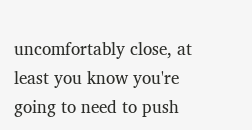uncomfortably close, at least you know you're going to need to push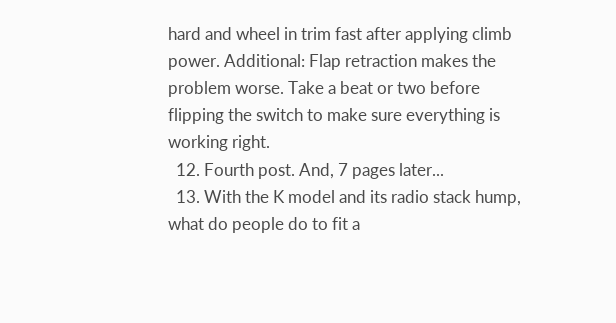hard and wheel in trim fast after applying climb power. Additional: Flap retraction makes the problem worse. Take a beat or two before flipping the switch to make sure everything is working right.
  12. Fourth post. And, 7 pages later...
  13. With the K model and its radio stack hump, what do people do to fit a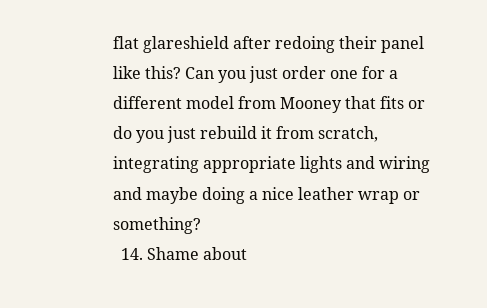flat glareshield after redoing their panel like this? Can you just order one for a different model from Mooney that fits or do you just rebuild it from scratch, integrating appropriate lights and wiring and maybe doing a nice leather wrap or something?
  14. Shame about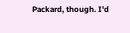Packard, though. I'd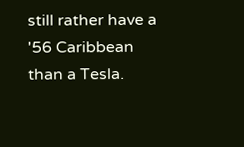still rather have a '56 Caribbean than a Tesla.